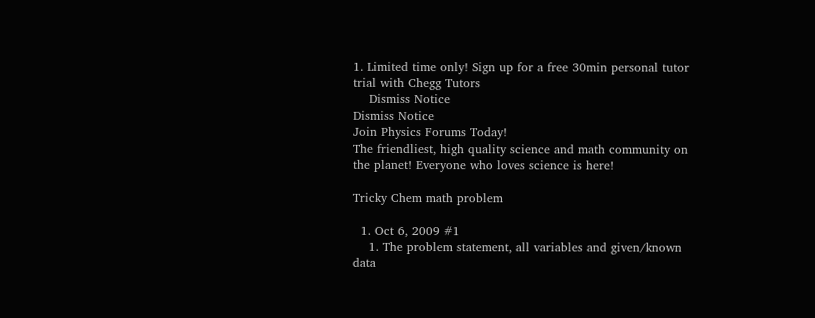1. Limited time only! Sign up for a free 30min personal tutor trial with Chegg Tutors
    Dismiss Notice
Dismiss Notice
Join Physics Forums Today!
The friendliest, high quality science and math community on the planet! Everyone who loves science is here!

Tricky Chem math problem

  1. Oct 6, 2009 #1
    1. The problem statement, all variables and given/known data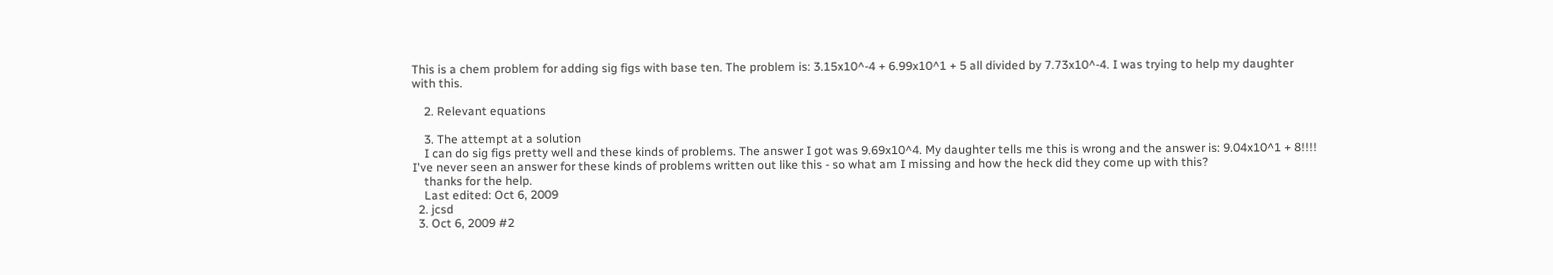This is a chem problem for adding sig figs with base ten. The problem is: 3.15x10^-4 + 6.99x10^1 + 5 all divided by 7.73x10^-4. I was trying to help my daughter with this.

    2. Relevant equations

    3. The attempt at a solution
    I can do sig figs pretty well and these kinds of problems. The answer I got was 9.69x10^4. My daughter tells me this is wrong and the answer is: 9.04x10^1 + 8!!!! I've never seen an answer for these kinds of problems written out like this - so what am I missing and how the heck did they come up with this?
    thanks for the help.
    Last edited: Oct 6, 2009
  2. jcsd
  3. Oct 6, 2009 #2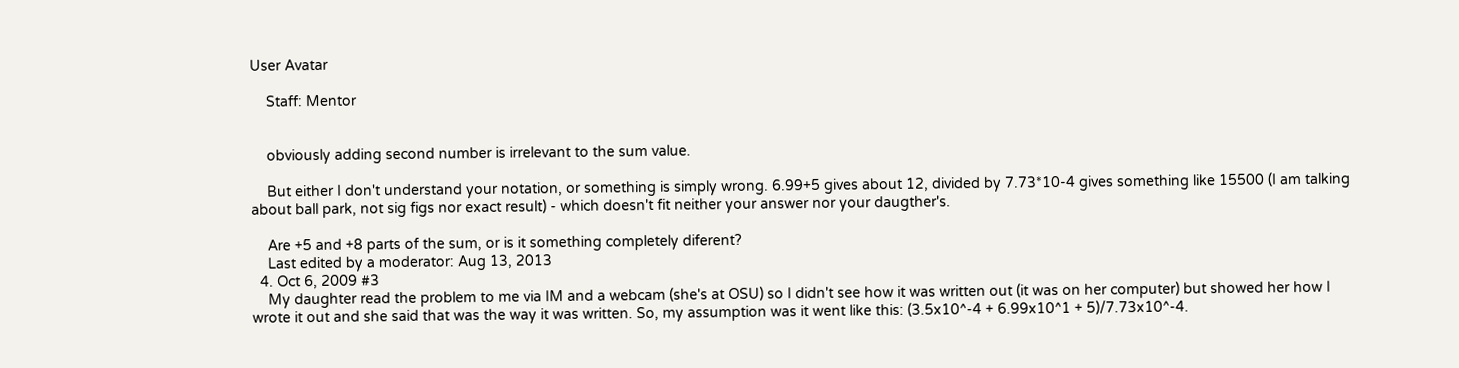User Avatar

    Staff: Mentor


    obviously adding second number is irrelevant to the sum value.

    But either I don't understand your notation, or something is simply wrong. 6.99+5 gives about 12, divided by 7.73*10-4 gives something like 15500 (I am talking about ball park, not sig figs nor exact result) - which doesn't fit neither your answer nor your daugther's.

    Are +5 and +8 parts of the sum, or is it something completely diferent?
    Last edited by a moderator: Aug 13, 2013
  4. Oct 6, 2009 #3
    My daughter read the problem to me via IM and a webcam (she's at OSU) so I didn't see how it was written out (it was on her computer) but showed her how I wrote it out and she said that was the way it was written. So, my assumption was it went like this: (3.5x10^-4 + 6.99x10^1 + 5)/7.73x10^-4.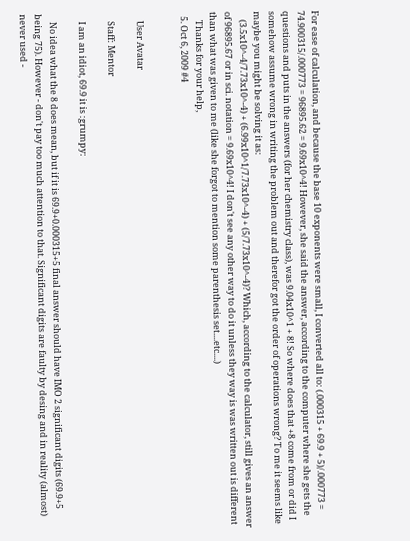For ease of calculation, and because the base 10 exponents were small, I converted all to: (.000315 + 69.9 + 5)/.000773 = 74.900315/.000773 = 96895.62 = 9.69x10^4! However, she said the answer, according to the computer where she gets the questions and puts in the answers (for her chemistry class), was 9.04x10^1 + 8! So where does that +8 come from or did I somehow assume wrong in writing the problem out and therefor got the order of operations wrong? To me it seems like maybe you might be solving it as:
    (3.5x10^-4/7.73x10^-4) + (6.99x10^1/7.73x10^-4) + (5/7.73x10^-4)? Which, according to the calculator, still gives an answer of 96895.67 or in sci. notation = 9.69x10^4! I don't see any other way to do it unless they way is was written out is different than what was given to me (like she forgot to mention some parenthesis set....etc....)
    Thanks for your help,
  5. Oct 6, 2009 #4


    User Avatar

    Staff: Mentor

    I am an idiot, 69.9 it is :grumpy:

    No idea what the 8 does mean, but if it is 69.9+0.000315+5 final answer should have IMO 2 significant digits (69.9+5 being 75). However - don't pay too much attention to that. Significant digits are faulty by desing and in reality (almost) never used -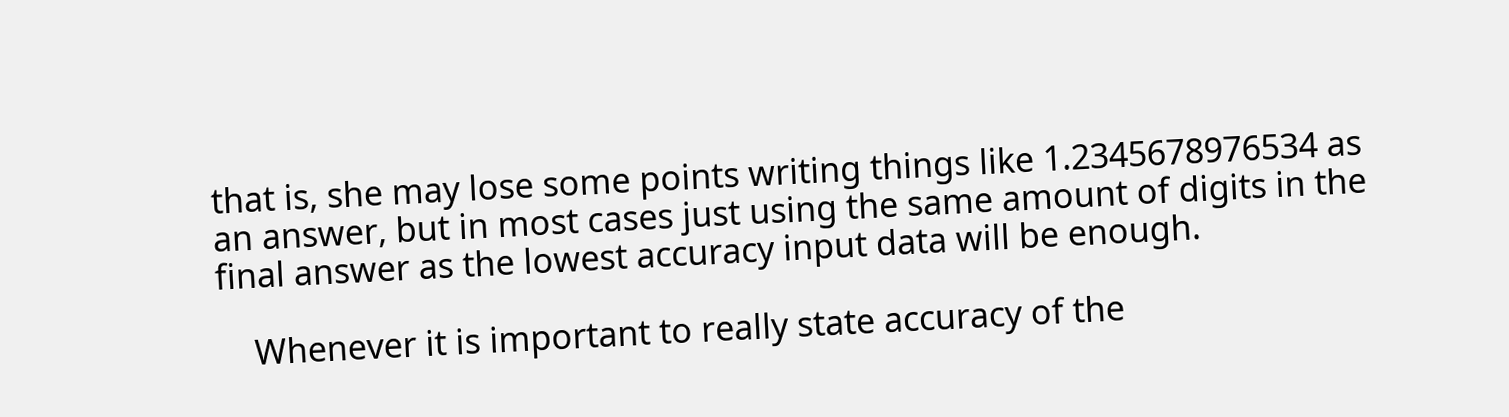that is, she may lose some points writing things like 1.2345678976534 as an answer, but in most cases just using the same amount of digits in the final answer as the lowest accuracy input data will be enough.

    Whenever it is important to really state accuracy of the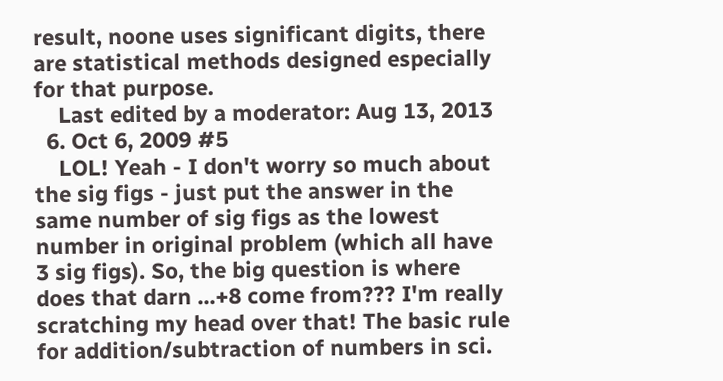result, noone uses significant digits, there are statistical methods designed especially for that purpose.
    Last edited by a moderator: Aug 13, 2013
  6. Oct 6, 2009 #5
    LOL! Yeah - I don't worry so much about the sig figs - just put the answer in the same number of sig figs as the lowest number in original problem (which all have 3 sig figs). So, the big question is where does that darn ...+8 come from??? I'm really scratching my head over that! The basic rule for addition/subtraction of numbers in sci.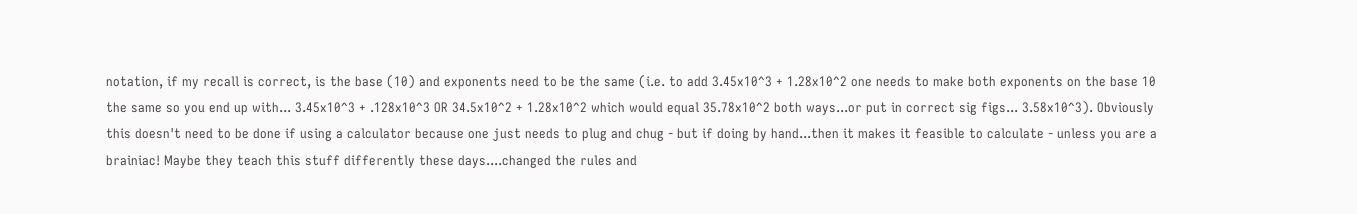notation, if my recall is correct, is the base (10) and exponents need to be the same (i.e. to add 3.45x10^3 + 1.28x10^2 one needs to make both exponents on the base 10 the same so you end up with... 3.45x10^3 + .128x10^3 OR 34.5x10^2 + 1.28x10^2 which would equal 35.78x10^2 both ways...or put in correct sig figs... 3.58x10^3). Obviously this doesn't need to be done if using a calculator because one just needs to plug and chug - but if doing by hand...then it makes it feasible to calculate - unless you are a brainiac! Maybe they teach this stuff differently these days....changed the rules and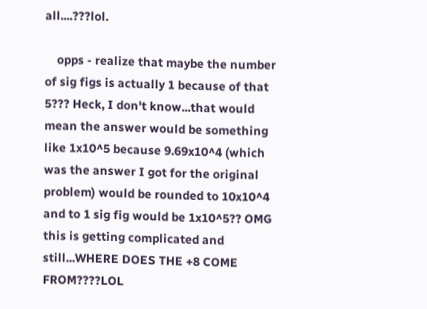all....???lol.

    opps - realize that maybe the number of sig figs is actually 1 because of that 5??? Heck, I don't know...that would mean the answer would be something like 1x10^5 because 9.69x10^4 (which was the answer I got for the original problem) would be rounded to 10x10^4 and to 1 sig fig would be 1x10^5?? OMG this is getting complicated and still...WHERE DOES THE +8 COME FROM????LOL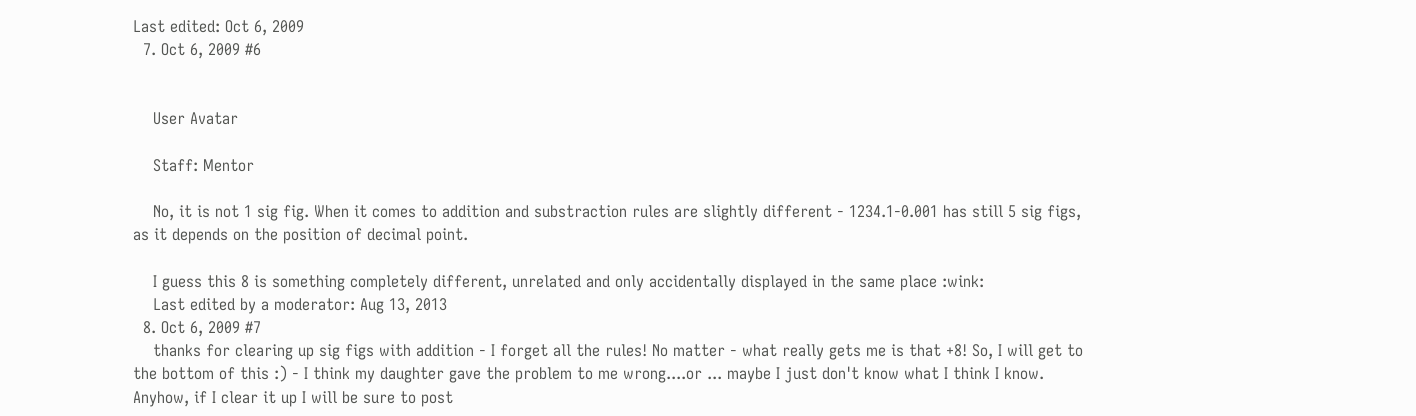Last edited: Oct 6, 2009
  7. Oct 6, 2009 #6


    User Avatar

    Staff: Mentor

    No, it is not 1 sig fig. When it comes to addition and substraction rules are slightly different - 1234.1-0.001 has still 5 sig figs, as it depends on the position of decimal point.

    I guess this 8 is something completely different, unrelated and only accidentally displayed in the same place :wink:
    Last edited by a moderator: Aug 13, 2013
  8. Oct 6, 2009 #7
    thanks for clearing up sig figs with addition - I forget all the rules! No matter - what really gets me is that +8! So, I will get to the bottom of this :) - I think my daughter gave the problem to me wrong....or ... maybe I just don't know what I think I know. Anyhow, if I clear it up I will be sure to post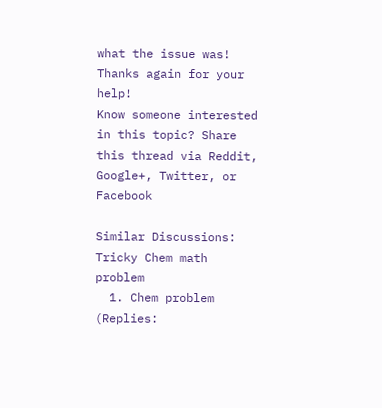what the issue was! Thanks again for your help!
Know someone interested in this topic? Share this thread via Reddit, Google+, Twitter, or Facebook

Similar Discussions: Tricky Chem math problem
  1. Chem problem (Replies: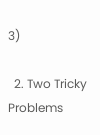3)

  2. Two Tricky Problems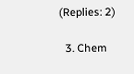(Replies: 2)

  3. Chem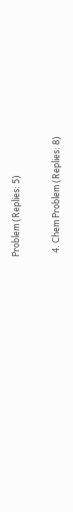Problem (Replies: 5)

  4. Chem Problem (Replies: 8)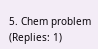5. Chem problem (Replies: 1)